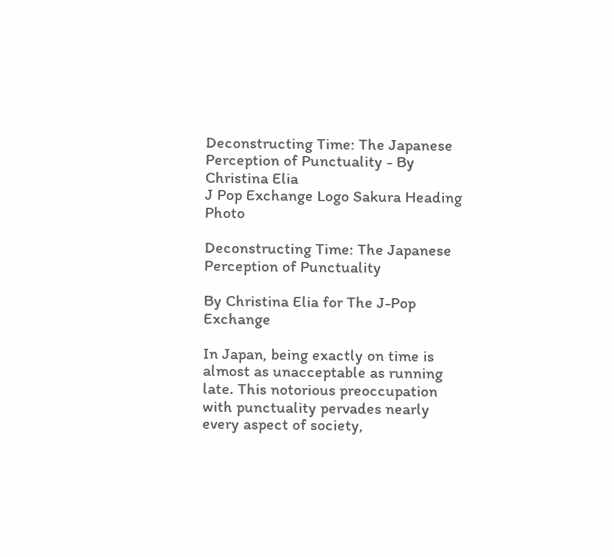Deconstructing Time: The Japanese Perception of Punctuality - By Christina Elia
J Pop Exchange Logo Sakura Heading Photo

Deconstructing Time: The Japanese Perception of Punctuality

By Christina Elia for The J-Pop Exchange

In Japan, being exactly on time is almost as unacceptable as running late. This notorious preoccupation with punctuality pervades nearly every aspect of society,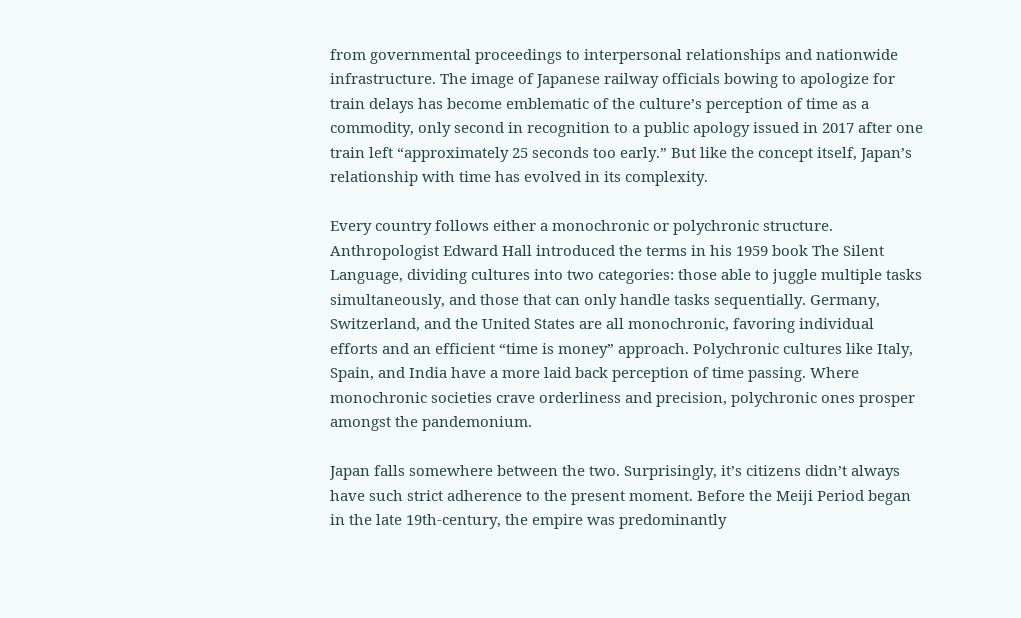from governmental proceedings to interpersonal relationships and nationwide infrastructure. The image of Japanese railway officials bowing to apologize for train delays has become emblematic of the culture’s perception of time as a commodity, only second in recognition to a public apology issued in 2017 after one train left “approximately 25 seconds too early.” But like the concept itself, Japan’s relationship with time has evolved in its complexity.

Every country follows either a monochronic or polychronic structure. Anthropologist Edward Hall introduced the terms in his 1959 book The Silent Language, dividing cultures into two categories: those able to juggle multiple tasks simultaneously, and those that can only handle tasks sequentially. Germany, Switzerland, and the United States are all monochronic, favoring individual efforts and an efficient “time is money” approach. Polychronic cultures like Italy, Spain, and India have a more laid back perception of time passing. Where monochronic societies crave orderliness and precision, polychronic ones prosper amongst the pandemonium.

Japan falls somewhere between the two. Surprisingly, it’s citizens didn’t always have such strict adherence to the present moment. Before the Meiji Period began in the late 19th-century, the empire was predominantly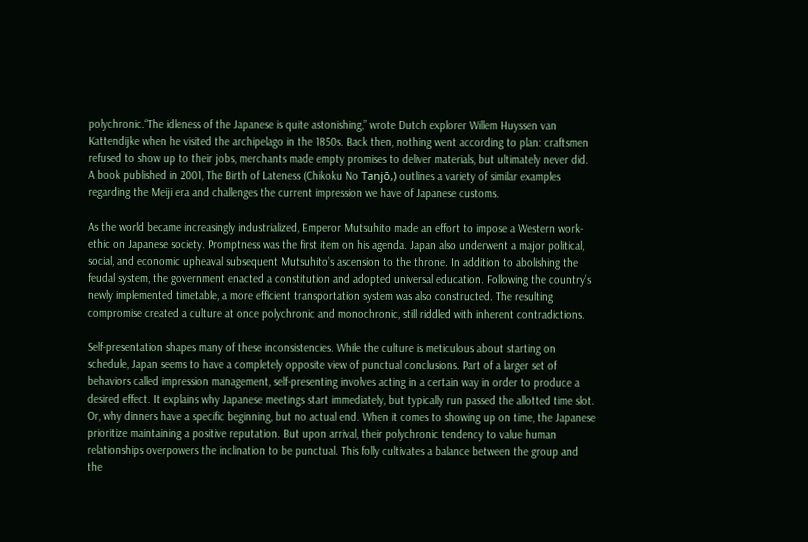polychronic.“The idleness of the Japanese is quite astonishing,” wrote Dutch explorer Willem Huyssen van Kattendijke when he visited the archipelago in the 1850s. Back then, nothing went according to plan: craftsmen refused to show up to their jobs, merchants made empty promises to deliver materials, but ultimately never did. A book published in 2001, The Birth of Lateness (Chikoku No Tanjō,) outlines a variety of similar examples regarding the Meiji era and challenges the current impression we have of Japanese customs.

As the world became increasingly industrialized, Emperor Mutsuhito made an effort to impose a Western work-ethic on Japanese society. Promptness was the first item on his agenda. Japan also underwent a major political, social, and economic upheaval subsequent Mutsuhito’s ascension to the throne. In addition to abolishing the feudal system, the government enacted a constitution and adopted universal education. Following the country’s newly implemented timetable, a more efficient transportation system was also constructed. The resulting compromise created a culture at once polychronic and monochronic, still riddled with inherent contradictions.

Self-presentation shapes many of these inconsistencies. While the culture is meticulous about starting on schedule, Japan seems to have a completely opposite view of punctual conclusions. Part of a larger set of behaviors called impression management, self-presenting involves acting in a certain way in order to produce a desired effect. It explains why Japanese meetings start immediately, but typically run passed the allotted time slot. Or, why dinners have a specific beginning, but no actual end. When it comes to showing up on time, the Japanese prioritize maintaining a positive reputation. But upon arrival, their polychronic tendency to value human relationships overpowers the inclination to be punctual. This folly cultivates a balance between the group and the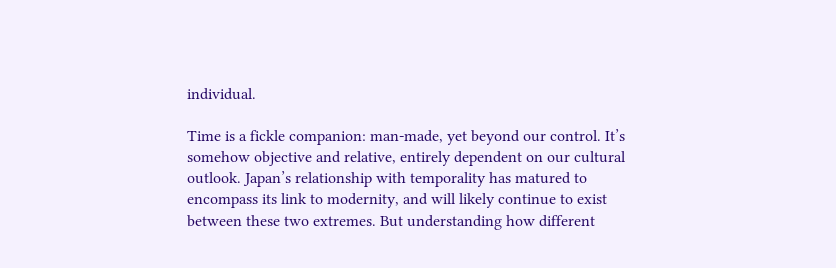individual.

Time is a fickle companion: man-made, yet beyond our control. It’s somehow objective and relative, entirely dependent on our cultural outlook. Japan’s relationship with temporality has matured to encompass its link to modernity, and will likely continue to exist between these two extremes. But understanding how different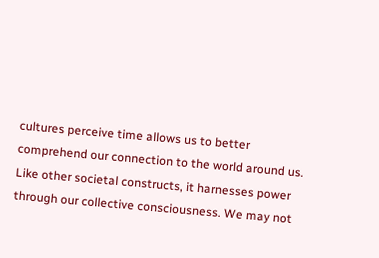cultures perceive time allows us to better comprehend our connection to the world around us. Like other societal constructs, it harnesses power through our collective consciousness. We may not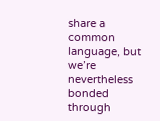share a common language, but we’re nevertheless bonded through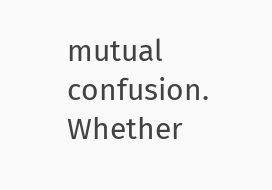mutual confusion. Whether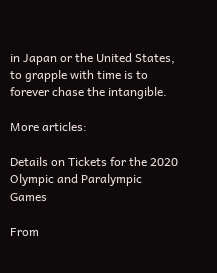in Japan or the United States, to grapple with time is to forever chase the intangible.

More articles:

Details on Tickets for the 2020 Olympic and Paralympic Games

From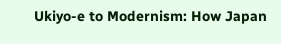Ukiyo-e to Modernism: How Japan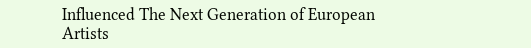Influenced The Next Generation of European Artists